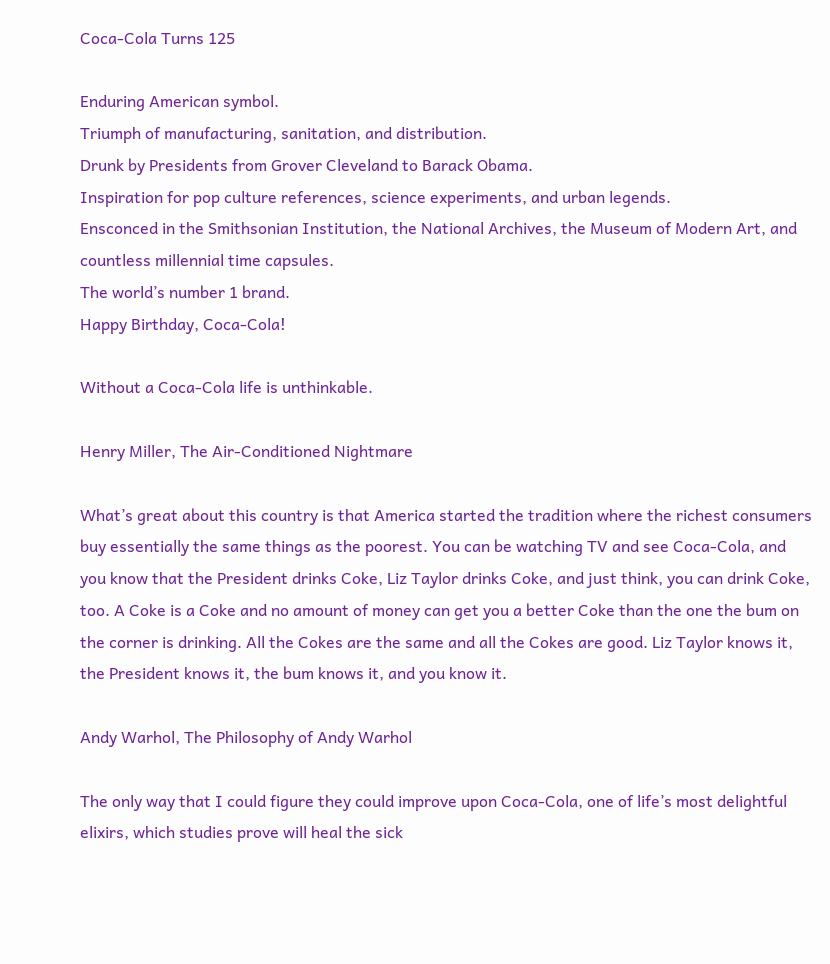Coca-Cola Turns 125

Enduring American symbol.
Triumph of manufacturing, sanitation, and distribution.
Drunk by Presidents from Grover Cleveland to Barack Obama.
Inspiration for pop culture references, science experiments, and urban legends.
Ensconced in the Smithsonian Institution, the National Archives, the Museum of Modern Art, and countless millennial time capsules.
The world’s number 1 brand.
Happy Birthday, Coca-Cola!

Without a Coca-Cola life is unthinkable.

Henry Miller, The Air-Conditioned Nightmare

What’s great about this country is that America started the tradition where the richest consumers buy essentially the same things as the poorest. You can be watching TV and see Coca-Cola, and you know that the President drinks Coke, Liz Taylor drinks Coke, and just think, you can drink Coke, too. A Coke is a Coke and no amount of money can get you a better Coke than the one the bum on the corner is drinking. All the Cokes are the same and all the Cokes are good. Liz Taylor knows it, the President knows it, the bum knows it, and you know it.

Andy Warhol, The Philosophy of Andy Warhol

The only way that I could figure they could improve upon Coca-Cola, one of life’s most delightful elixirs, which studies prove will heal the sick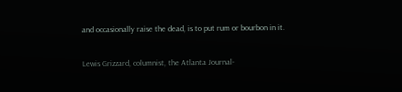and occasionally raise the dead, is to put rum or bourbon in it.

Lewis Grizzard, columnist, the Atlanta Journal-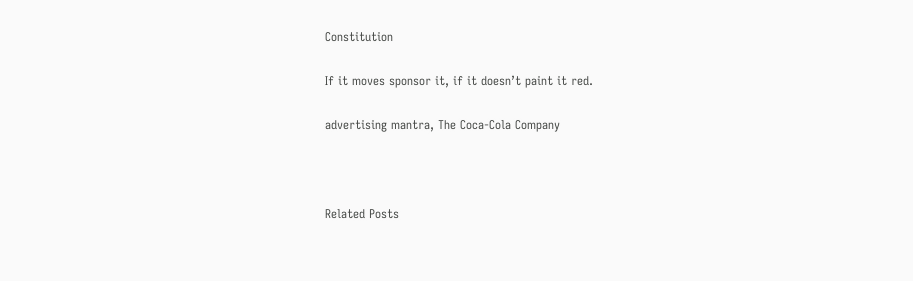Constitution

If it moves sponsor it, if it doesn’t paint it red.

advertising mantra, The Coca-Cola Company



Related Posts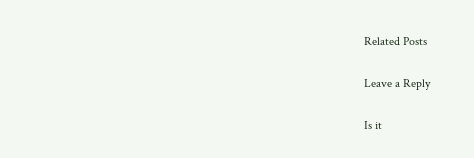Related Posts

Leave a Reply

Is it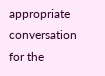appropriate conversation for the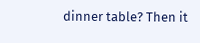dinner table? Then it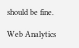should be fine.

Web Analytics